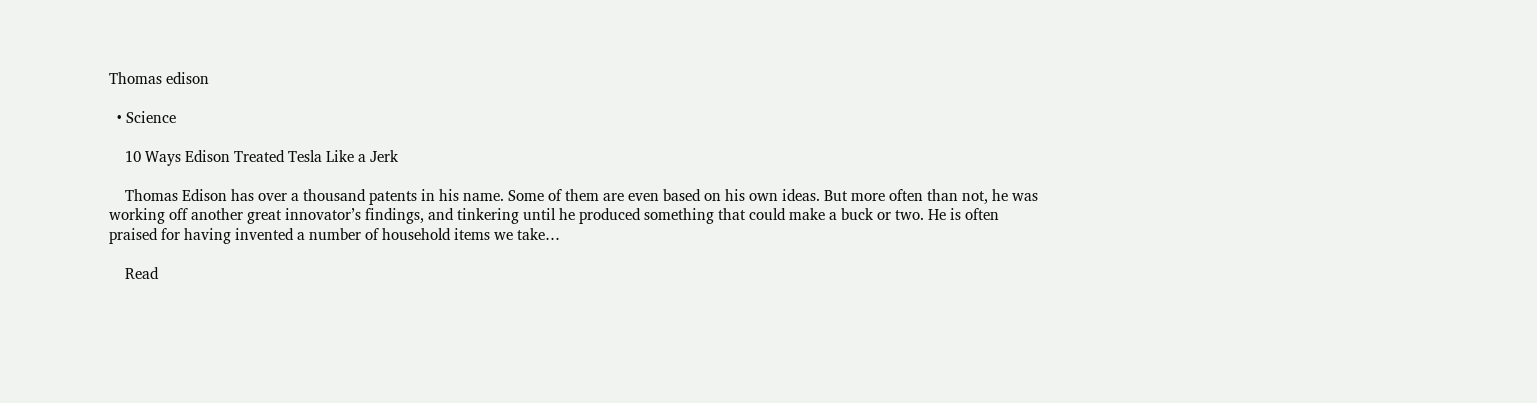Thomas edison

  • Science

    10 Ways Edison Treated Tesla Like a Jerk

    Thomas Edison has over a thousand patents in his name. Some of them are even based on his own ideas. But more often than not, he was working off another great innovator’s findings, and tinkering until he produced something that could make a buck or two. He is often praised for having invented a number of household items we take…

    Read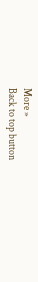More »
Back to top button